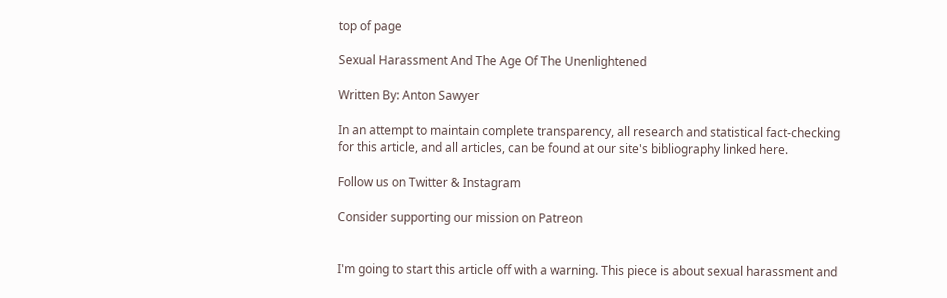top of page

Sexual Harassment And The Age Of The Unenlightened

Written By: Anton Sawyer

In an attempt to maintain complete transparency, all research and statistical fact-checking for this article, and all articles, can be found at our site's bibliography linked here.

Follow us on Twitter & Instagram

Consider supporting our mission on Patreon


I'm going to start this article off with a warning. This piece is about sexual harassment and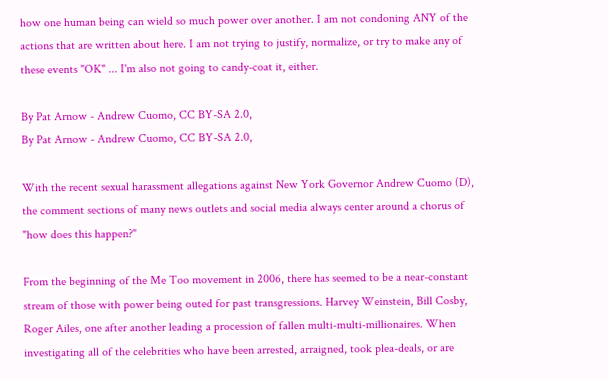how one human being can wield so much power over another. I am not condoning ANY of the actions that are written about here. I am not trying to justify, normalize, or try to make any of these events "OK" ... I'm also not going to candy-coat it, either.

By Pat Arnow - Andrew Cuomo, CC BY-SA 2.0,
By Pat Arnow - Andrew Cuomo, CC BY-SA 2.0,

With the recent sexual harassment allegations against New York Governor Andrew Cuomo (D), the comment sections of many news outlets and social media always center around a chorus of "how does this happen?"

From the beginning of the Me Too movement in 2006, there has seemed to be a near-constant stream of those with power being outed for past transgressions. Harvey Weinstein, Bill Cosby, Roger Ailes, one after another leading a procession of fallen multi-multi-millionaires. When investigating all of the celebrities who have been arrested, arraigned, took plea-deals, or are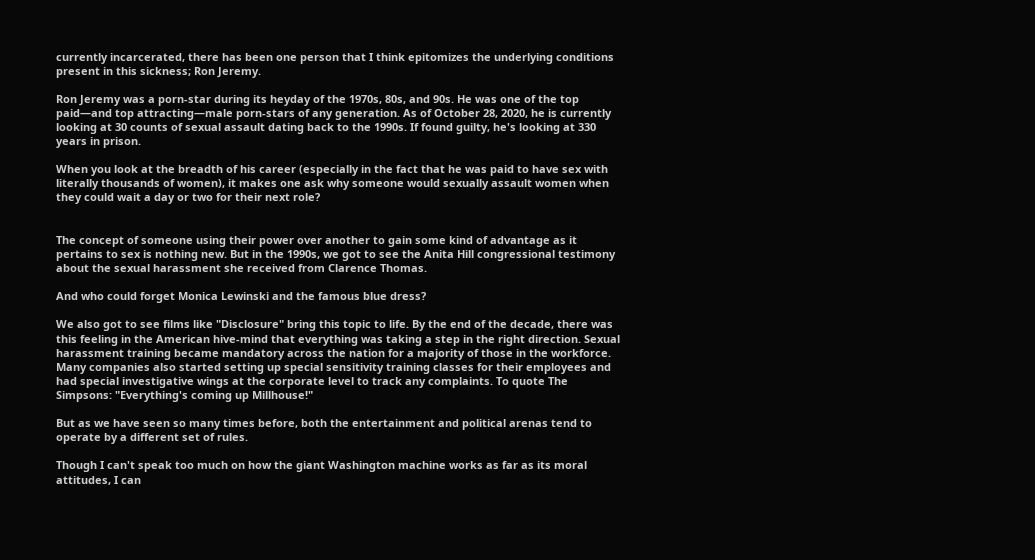currently incarcerated, there has been one person that I think epitomizes the underlying conditions present in this sickness; Ron Jeremy.

Ron Jeremy was a porn-star during its heyday of the 1970s, 80s, and 90s. He was one of the top paid—and top attracting—male porn-stars of any generation. As of October 28, 2020, he is currently looking at 30 counts of sexual assault dating back to the 1990s. If found guilty, he's looking at 330 years in prison.

When you look at the breadth of his career (especially in the fact that he was paid to have sex with literally thousands of women), it makes one ask why someone would sexually assault women when they could wait a day or two for their next role?


The concept of someone using their power over another to gain some kind of advantage as it pertains to sex is nothing new. But in the 1990s, we got to see the Anita Hill congressional testimony about the sexual harassment she received from Clarence Thomas.

And who could forget Monica Lewinski and the famous blue dress?

We also got to see films like "Disclosure" bring this topic to life. By the end of the decade, there was this feeling in the American hive-mind that everything was taking a step in the right direction. Sexual harassment training became mandatory across the nation for a majority of those in the workforce. Many companies also started setting up special sensitivity training classes for their employees and had special investigative wings at the corporate level to track any complaints. To quote The Simpsons: "Everything's coming up Millhouse!"

But as we have seen so many times before, both the entertainment and political arenas tend to operate by a different set of rules.

Though I can't speak too much on how the giant Washington machine works as far as its moral attitudes, I can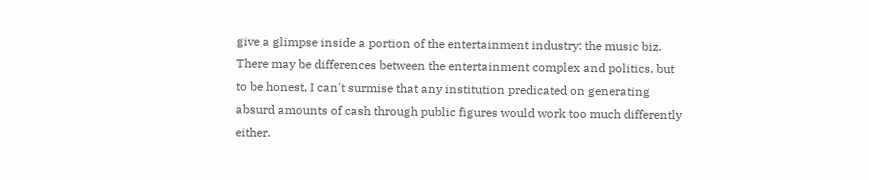give a glimpse inside a portion of the entertainment industry: the music biz. There may be differences between the entertainment complex and politics, but to be honest, I can't surmise that any institution predicated on generating absurd amounts of cash through public figures would work too much differently either.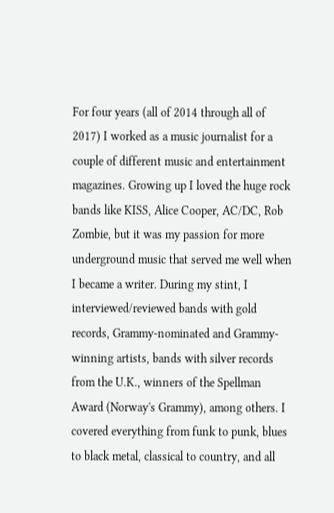For four years (all of 2014 through all of 2017) I worked as a music journalist for a couple of different music and entertainment magazines. Growing up I loved the huge rock bands like KISS, Alice Cooper, AC/DC, Rob Zombie, but it was my passion for more underground music that served me well when I became a writer. During my stint, I interviewed/reviewed bands with gold records, Grammy-nominated and Grammy-winning artists, bands with silver records from the U.K., winners of the Spellman Award (Norway's Grammy), among others. I covered everything from funk to punk, blues to black metal, classical to country, and all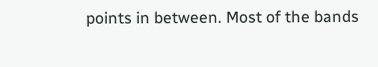points in between. Most of the bands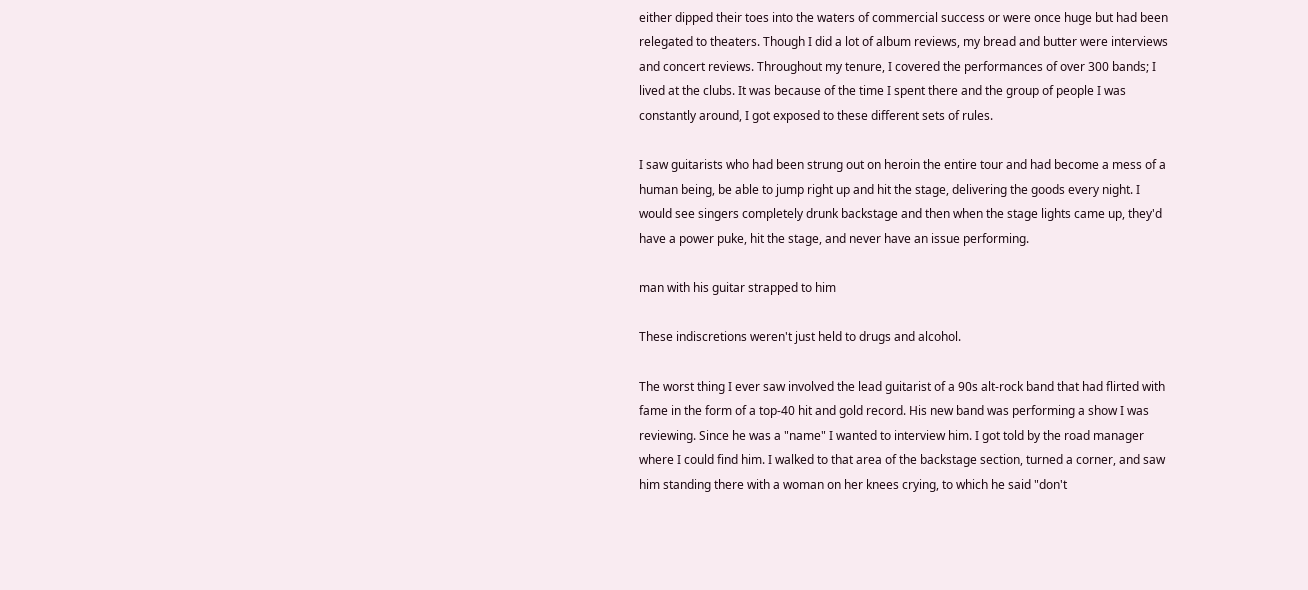either dipped their toes into the waters of commercial success or were once huge but had been relegated to theaters. Though I did a lot of album reviews, my bread and butter were interviews and concert reviews. Throughout my tenure, I covered the performances of over 300 bands; I lived at the clubs. It was because of the time I spent there and the group of people I was constantly around, I got exposed to these different sets of rules.

I saw guitarists who had been strung out on heroin the entire tour and had become a mess of a human being, be able to jump right up and hit the stage, delivering the goods every night. I would see singers completely drunk backstage and then when the stage lights came up, they'd have a power puke, hit the stage, and never have an issue performing.

man with his guitar strapped to him

These indiscretions weren't just held to drugs and alcohol.

The worst thing I ever saw involved the lead guitarist of a 90s alt-rock band that had flirted with fame in the form of a top-40 hit and gold record. His new band was performing a show I was reviewing. Since he was a "name" I wanted to interview him. I got told by the road manager where I could find him. I walked to that area of the backstage section, turned a corner, and saw him standing there with a woman on her knees crying, to which he said "don't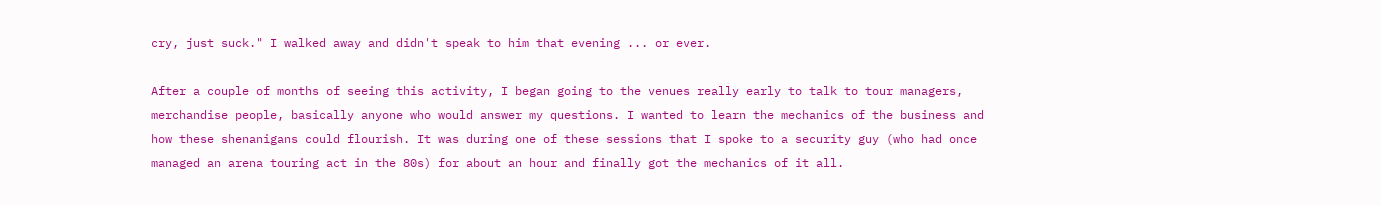cry, just suck." I walked away and didn't speak to him that evening ... or ever.

After a couple of months of seeing this activity, I began going to the venues really early to talk to tour managers, merchandise people, basically anyone who would answer my questions. I wanted to learn the mechanics of the business and how these shenanigans could flourish. It was during one of these sessions that I spoke to a security guy (who had once managed an arena touring act in the 80s) for about an hour and finally got the mechanics of it all.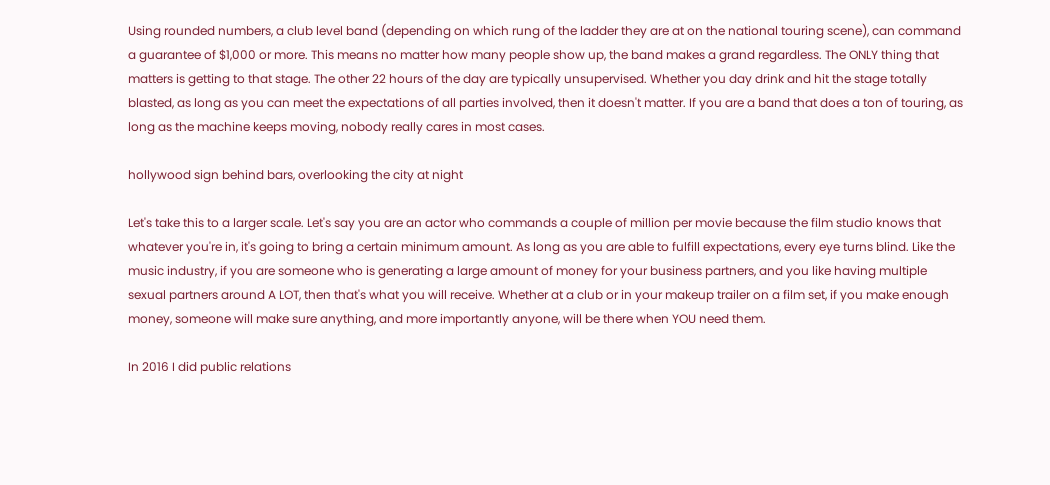Using rounded numbers, a club level band (depending on which rung of the ladder they are at on the national touring scene), can command a guarantee of $1,000 or more. This means no matter how many people show up, the band makes a grand regardless. The ONLY thing that matters is getting to that stage. The other 22 hours of the day are typically unsupervised. Whether you day drink and hit the stage totally blasted, as long as you can meet the expectations of all parties involved, then it doesn't matter. If you are a band that does a ton of touring, as long as the machine keeps moving, nobody really cares in most cases.

hollywood sign behind bars, overlooking the city at night

Let's take this to a larger scale. Let's say you are an actor who commands a couple of million per movie because the film studio knows that whatever you're in, it's going to bring a certain minimum amount. As long as you are able to fulfill expectations, every eye turns blind. Like the music industry, if you are someone who is generating a large amount of money for your business partners, and you like having multiple sexual partners around A LOT, then that's what you will receive. Whether at a club or in your makeup trailer on a film set, if you make enough money, someone will make sure anything, and more importantly anyone, will be there when YOU need them.

In 2016 I did public relations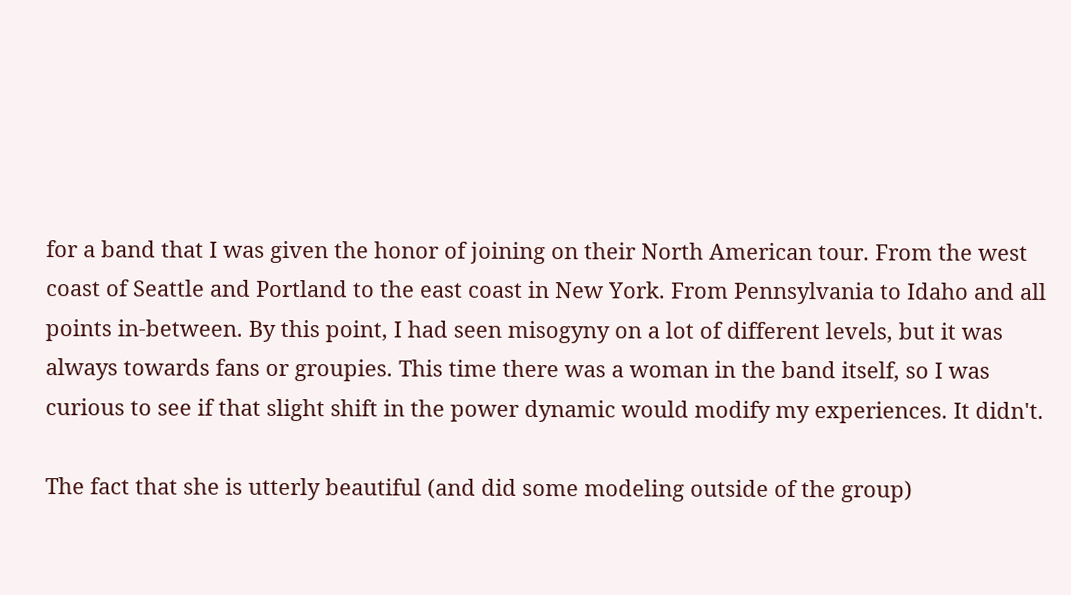for a band that I was given the honor of joining on their North American tour. From the west coast of Seattle and Portland to the east coast in New York. From Pennsylvania to Idaho and all points in-between. By this point, I had seen misogyny on a lot of different levels, but it was always towards fans or groupies. This time there was a woman in the band itself, so I was curious to see if that slight shift in the power dynamic would modify my experiences. It didn't.

The fact that she is utterly beautiful (and did some modeling outside of the group)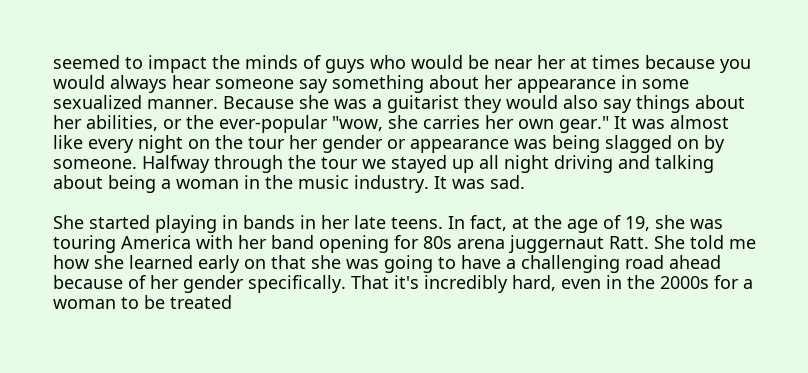seemed to impact the minds of guys who would be near her at times because you would always hear someone say something about her appearance in some sexualized manner. Because she was a guitarist they would also say things about her abilities, or the ever-popular "wow, she carries her own gear." It was almost like every night on the tour her gender or appearance was being slagged on by someone. Halfway through the tour we stayed up all night driving and talking about being a woman in the music industry. It was sad.

She started playing in bands in her late teens. In fact, at the age of 19, she was touring America with her band opening for 80s arena juggernaut Ratt. She told me how she learned early on that she was going to have a challenging road ahead because of her gender specifically. That it's incredibly hard, even in the 2000s for a woman to be treated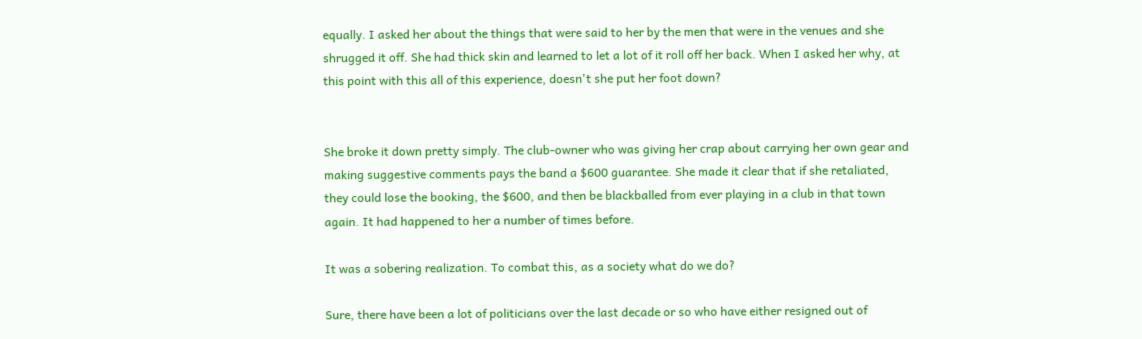equally. I asked her about the things that were said to her by the men that were in the venues and she shrugged it off. She had thick skin and learned to let a lot of it roll off her back. When I asked her why, at this point with this all of this experience, doesn't she put her foot down?


She broke it down pretty simply. The club-owner who was giving her crap about carrying her own gear and making suggestive comments pays the band a $600 guarantee. She made it clear that if she retaliated, they could lose the booking, the $600, and then be blackballed from ever playing in a club in that town again. It had happened to her a number of times before.

It was a sobering realization. To combat this, as a society what do we do?

Sure, there have been a lot of politicians over the last decade or so who have either resigned out of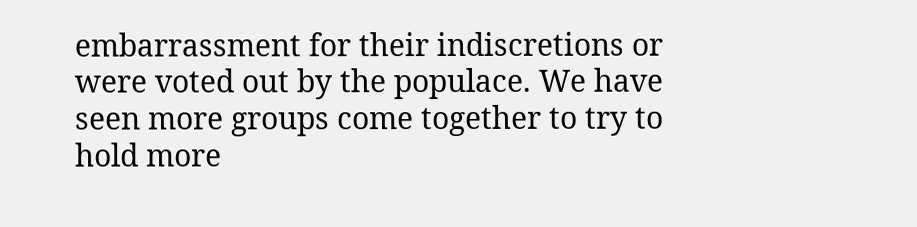embarrassment for their indiscretions or were voted out by the populace. We have seen more groups come together to try to hold more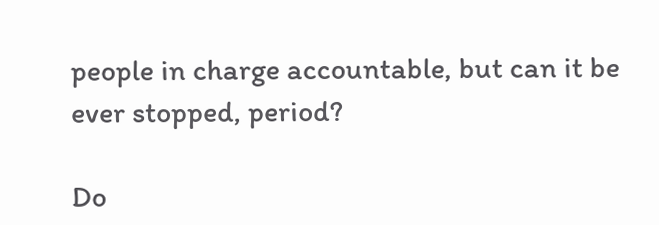people in charge accountable, but can it be ever stopped, period?

Do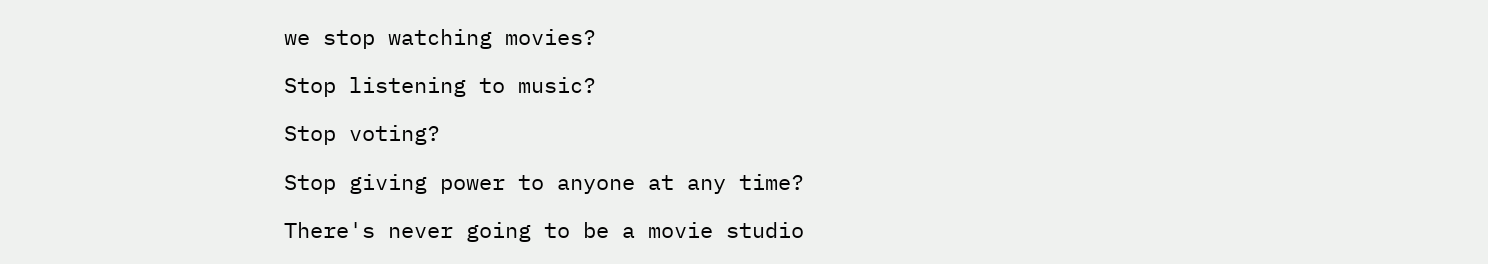we stop watching movies?

Stop listening to music?

Stop voting?

Stop giving power to anyone at any time?

There's never going to be a movie studio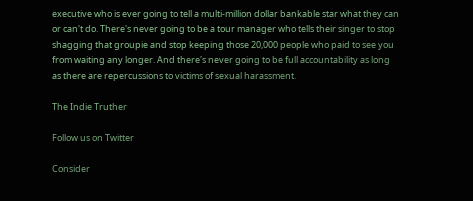executive who is ever going to tell a multi-million dollar bankable star what they can or can't do. There's never going to be a tour manager who tells their singer to stop shagging that groupie and stop keeping those 20,000 people who paid to see you from waiting any longer. And there's never going to be full accountability as long as there are repercussions to victims of sexual harassment.

The Indie Truther

Follow us on Twitter

Consider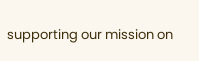supporting our mission on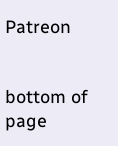Patreon


bottom of page